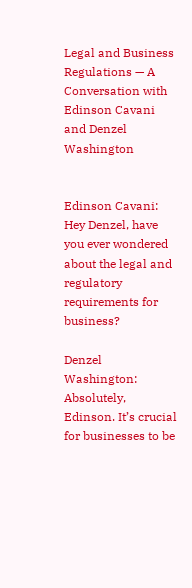Legal and Business Regulations — A Conversation with Edinson Cavani and Denzel Washington


Edinson Cavani: Hey Denzel, have you ever wondered about the legal and regulatory requirements for business?

Denzel Washington: Absolutely, Edinson. It’s crucial for businesses to be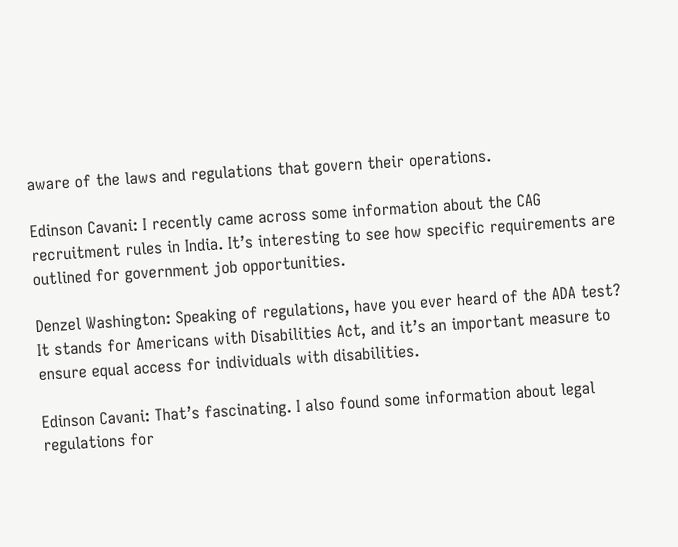aware of the laws and regulations that govern their operations.

Edinson Cavani: I recently came across some information about the CAG recruitment rules in India. It’s interesting to see how specific requirements are outlined for government job opportunities.

Denzel Washington: Speaking of regulations, have you ever heard of the ADA test? It stands for Americans with Disabilities Act, and it’s an important measure to ensure equal access for individuals with disabilities.

Edinson Cavani: That’s fascinating. I also found some information about legal regulations for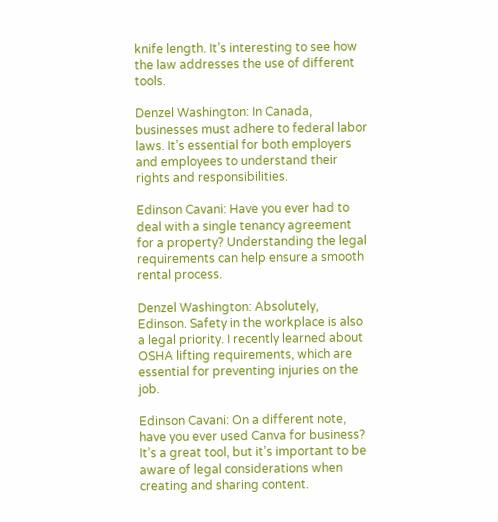knife length. It’s interesting to see how the law addresses the use of different tools.

Denzel Washington: In Canada, businesses must adhere to federal labor laws. It’s essential for both employers and employees to understand their rights and responsibilities.

Edinson Cavani: Have you ever had to deal with a single tenancy agreement for a property? Understanding the legal requirements can help ensure a smooth rental process.

Denzel Washington: Absolutely, Edinson. Safety in the workplace is also a legal priority. I recently learned about OSHA lifting requirements, which are essential for preventing injuries on the job.

Edinson Cavani: On a different note, have you ever used Canva for business? It’s a great tool, but it’s important to be aware of legal considerations when creating and sharing content.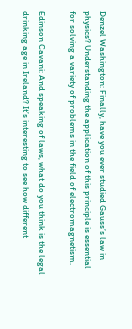Denzel Washington: Finally, have you ever studied Gauss’s law in physics? Understanding the application of this principle is essential for solving a variety of problems in the field of electromagnetism.

Edinson Cavani: And speaking of laws, what do you think is the legal drinking age in Ireland? It’s interesting to see how different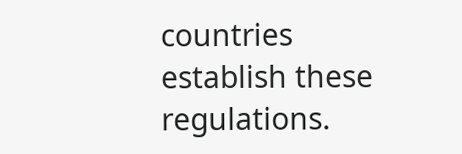countries establish these regulations.